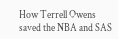How Terrell Owens saved the NBA and SAS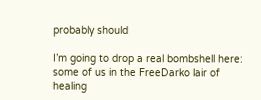probably should

I’m going to drop a real bombshell here: some of us in the FreeDarko lair of healing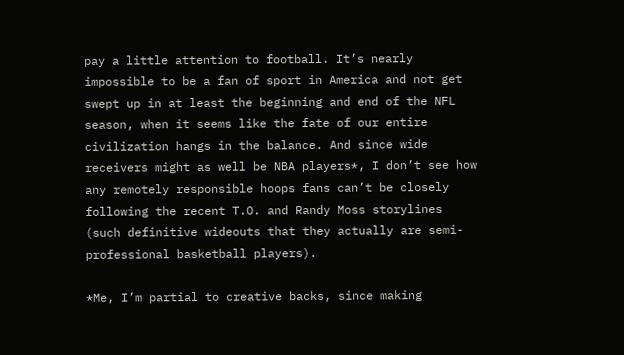pay a little attention to football. It’s nearly impossible to be a fan of sport in America and not get swept up in at least the beginning and end of the NFL season, when it seems like the fate of our entire civilization hangs in the balance. And since wide receivers might as well be NBA players*, I don’t see how any remotely responsible hoops fans can’t be closely following the recent T.O. and Randy Moss storylines (such definitive wideouts that they actually are semi-professional basketball players).

*Me, I’m partial to creative backs, since making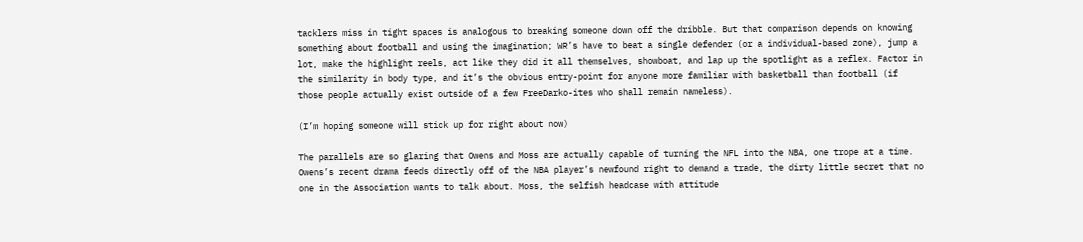tacklers miss in tight spaces is analogous to breaking someone down off the dribble. But that comparison depends on knowing something about football and using the imagination; WR’s have to beat a single defender (or a individual-based zone), jump a lot, make the highlight reels, act like they did it all themselves, showboat, and lap up the spotlight as a reflex. Factor in the similarity in body type, and it’s the obvious entry-point for anyone more familiar with basketball than football (if those people actually exist outside of a few FreeDarko-ites who shall remain nameless).

(I’m hoping someone will stick up for right about now)

The parallels are so glaring that Owens and Moss are actually capable of turning the NFL into the NBA, one trope at a time. Owens’s recent drama feeds directly off of the NBA player’s newfound right to demand a trade, the dirty little secret that no one in the Association wants to talk about. Moss, the selfish headcase with attitude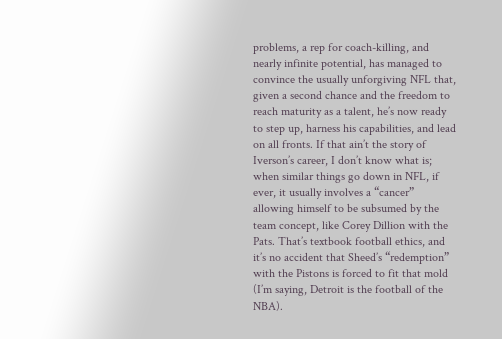problems, a rep for coach-killing, and nearly infinite potential, has managed to convince the usually unforgiving NFL that, given a second chance and the freedom to reach maturity as a talent, he’s now ready to step up, harness his capabilities, and lead on all fronts. If that ain’t the story of Iverson’s career, I don’t know what is; when similar things go down in NFL, if ever, it usually involves a “cancer” allowing himself to be subsumed by the team concept, like Corey Dillion with the Pats. That’s textbook football ethics, and it’s no accident that Sheed’s “redemption” with the Pistons is forced to fit that mold (I’m saying, Detroit is the football of the NBA).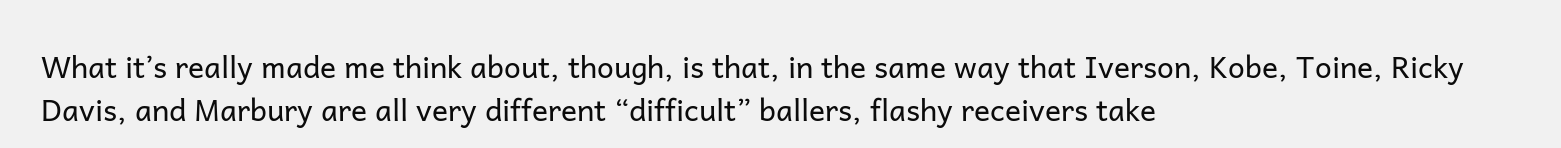What it’s really made me think about, though, is that, in the same way that Iverson, Kobe, Toine, Ricky Davis, and Marbury are all very different “difficult” ballers, flashy receivers take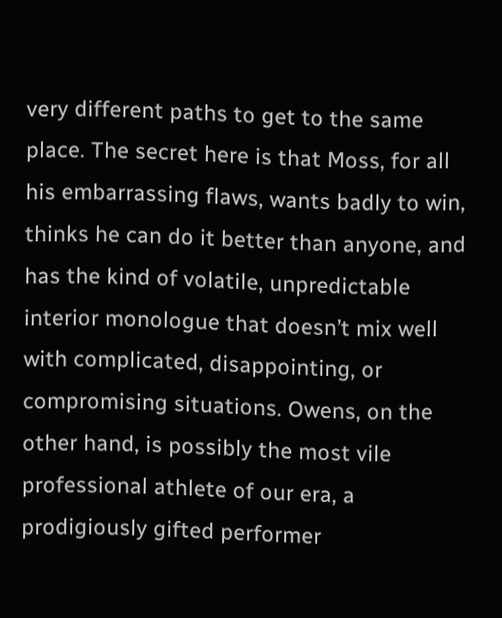very different paths to get to the same place. The secret here is that Moss, for all his embarrassing flaws, wants badly to win, thinks he can do it better than anyone, and has the kind of volatile, unpredictable interior monologue that doesn’t mix well with complicated, disappointing, or compromising situations. Owens, on the other hand, is possibly the most vile professional athlete of our era, a prodigiously gifted performer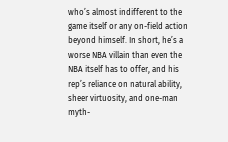who’s almost indifferent to the game itself or any on-field action beyond himself. In short, he’s a worse NBA villain than even the NBA itself has to offer, and his rep’s reliance on natural ability, sheer virtuosity, and one-man myth-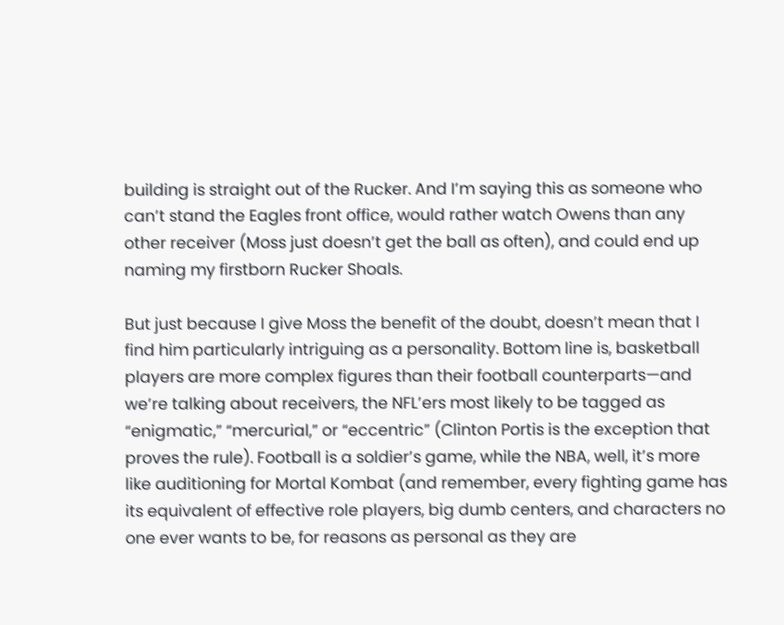building is straight out of the Rucker. And I’m saying this as someone who can’t stand the Eagles front office, would rather watch Owens than any other receiver (Moss just doesn’t get the ball as often), and could end up naming my firstborn Rucker Shoals.

But just because I give Moss the benefit of the doubt, doesn’t mean that I find him particularly intriguing as a personality. Bottom line is, basketball players are more complex figures than their football counterparts—and we’re talking about receivers, the NFL’ers most likely to be tagged as “enigmatic,” “mercurial,” or “eccentric” (Clinton Portis is the exception that proves the rule). Football is a soldier’s game, while the NBA, well, it’s more like auditioning for Mortal Kombat (and remember, every fighting game has its equivalent of effective role players, big dumb centers, and characters no one ever wants to be, for reasons as personal as they are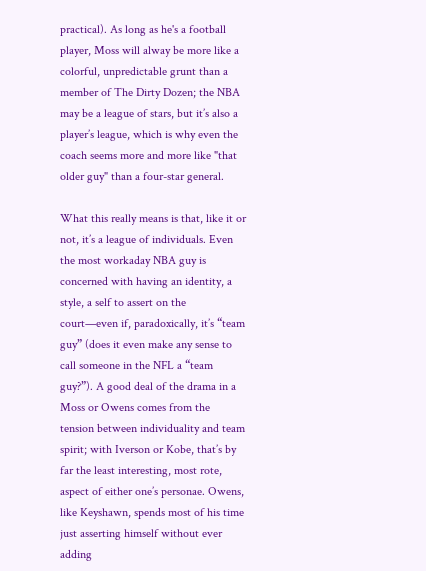practical). As long as he's a football player, Moss will alway be more like a colorful, unpredictable grunt than a member of The Dirty Dozen; the NBA may be a league of stars, but it’s also a player’s league, which is why even the coach seems more and more like "that older guy" than a four-star general.

What this really means is that, like it or not, it’s a league of individuals. Even the most workaday NBA guy is concerned with having an identity, a style, a self to assert on the court—even if, paradoxically, it’s “team guy” (does it even make any sense to call someone in the NFL a “team guy?”). A good deal of the drama in a Moss or Owens comes from the tension between individuality and team spirit; with Iverson or Kobe, that’s by far the least interesting, most rote, aspect of either one’s personae. Owens, like Keyshawn, spends most of his time just asserting himself without ever adding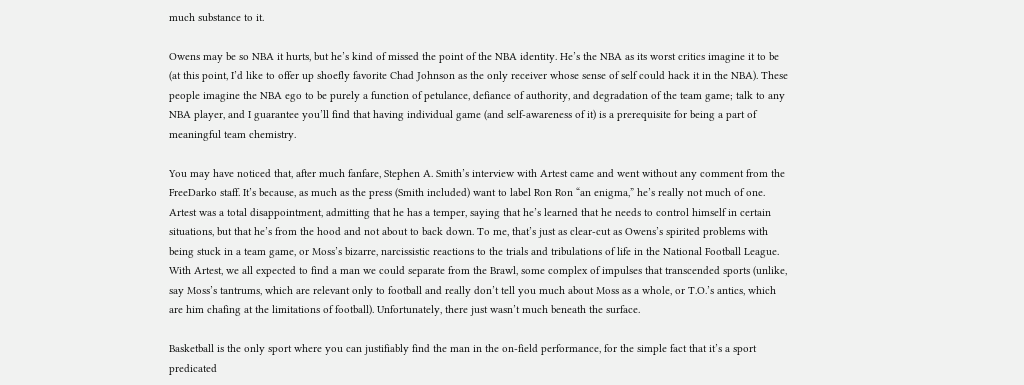much substance to it.

Owens may be so NBA it hurts, but he’s kind of missed the point of the NBA identity. He’s the NBA as its worst critics imagine it to be (at this point, I’d like to offer up shoefly favorite Chad Johnson as the only receiver whose sense of self could hack it in the NBA). These people imagine the NBA ego to be purely a function of petulance, defiance of authority, and degradation of the team game; talk to any NBA player, and I guarantee you’ll find that having individual game (and self-awareness of it) is a prerequisite for being a part of meaningful team chemistry.

You may have noticed that, after much fanfare, Stephen A. Smith’s interview with Artest came and went without any comment from the FreeDarko staff. It’s because, as much as the press (Smith included) want to label Ron Ron “an enigma,” he’s really not much of one. Artest was a total disappointment, admitting that he has a temper, saying that he’s learned that he needs to control himself in certain situations, but that he’s from the hood and not about to back down. To me, that’s just as clear-cut as Owens’s spirited problems with being stuck in a team game, or Moss’s bizarre, narcissistic reactions to the trials and tribulations of life in the National Football League. With Artest, we all expected to find a man we could separate from the Brawl, some complex of impulses that transcended sports (unlike, say Moss’s tantrums, which are relevant only to football and really don’t tell you much about Moss as a whole, or T.O.’s antics, which are him chafing at the limitations of football). Unfortunately, there just wasn’t much beneath the surface.

Basketball is the only sport where you can justifiably find the man in the on-field performance, for the simple fact that it’s a sport predicated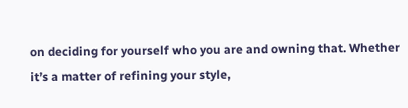on deciding for yourself who you are and owning that. Whether it’s a matter of refining your style,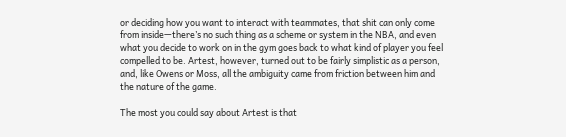or deciding how you want to interact with teammates, that shit can only come from inside—there’s no such thing as a scheme or system in the NBA, and even what you decide to work on in the gym goes back to what kind of player you feel compelled to be. Artest, however, turned out to be fairly simplistic as a person, and, like Owens or Moss, all the ambiguity came from friction between him and the nature of the game.

The most you could say about Artest is that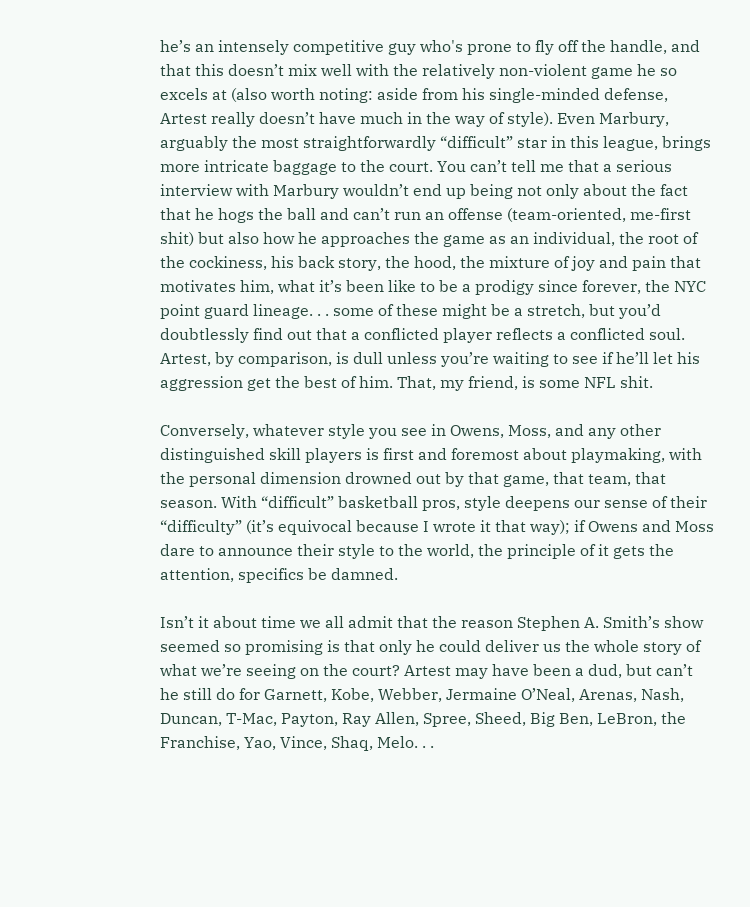he’s an intensely competitive guy who's prone to fly off the handle, and that this doesn’t mix well with the relatively non-violent game he so excels at (also worth noting: aside from his single-minded defense, Artest really doesn’t have much in the way of style). Even Marbury, arguably the most straightforwardly “difficult” star in this league, brings more intricate baggage to the court. You can’t tell me that a serious interview with Marbury wouldn’t end up being not only about the fact that he hogs the ball and can’t run an offense (team-oriented, me-first shit) but also how he approaches the game as an individual, the root of the cockiness, his back story, the hood, the mixture of joy and pain that motivates him, what it’s been like to be a prodigy since forever, the NYC point guard lineage. . . some of these might be a stretch, but you’d doubtlessly find out that a conflicted player reflects a conflicted soul. Artest, by comparison, is dull unless you’re waiting to see if he’ll let his aggression get the best of him. That, my friend, is some NFL shit.

Conversely, whatever style you see in Owens, Moss, and any other distinguished skill players is first and foremost about playmaking, with the personal dimension drowned out by that game, that team, that season. With “difficult” basketball pros, style deepens our sense of their “difficulty” (it’s equivocal because I wrote it that way); if Owens and Moss dare to announce their style to the world, the principle of it gets the attention, specifics be damned.

Isn’t it about time we all admit that the reason Stephen A. Smith’s show seemed so promising is that only he could deliver us the whole story of what we’re seeing on the court? Artest may have been a dud, but can’t he still do for Garnett, Kobe, Webber, Jermaine O’Neal, Arenas, Nash, Duncan, T-Mac, Payton, Ray Allen, Spree, Sheed, Big Ben, LeBron, the Franchise, Yao, Vince, Shaq, Melo. . .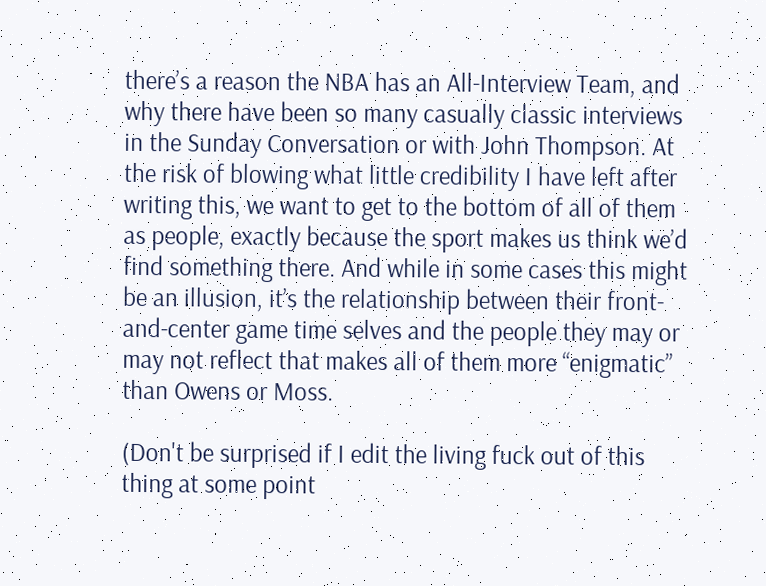there’s a reason the NBA has an All-Interview Team, and why there have been so many casually classic interviews in the Sunday Conversation or with John Thompson. At the risk of blowing what little credibility I have left after writing this, we want to get to the bottom of all of them as people, exactly because the sport makes us think we’d find something there. And while in some cases this might be an illusion, it’s the relationship between their front-and-center game time selves and the people they may or may not reflect that makes all of them more “enigmatic” than Owens or Moss.

(Don't be surprised if I edit the living fuck out of this thing at some point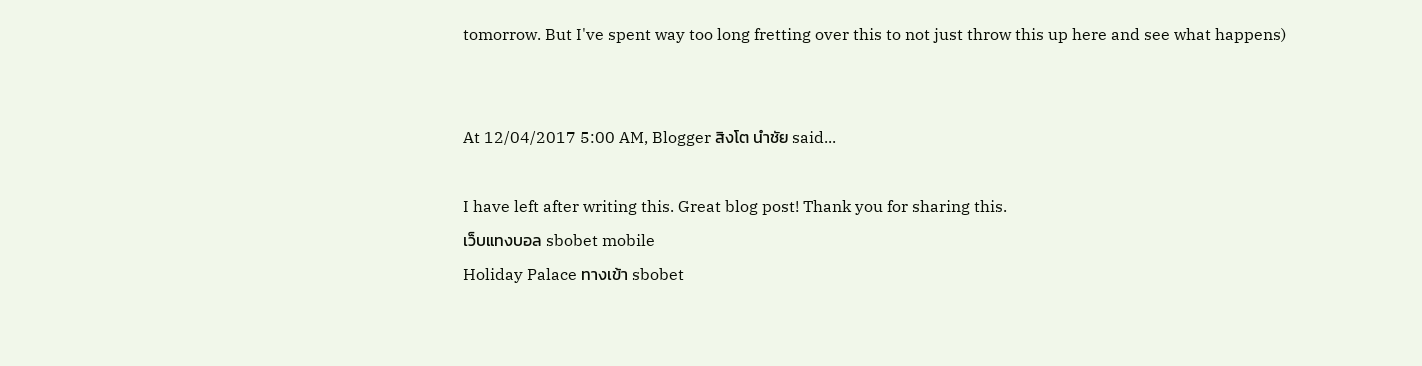tomorrow. But I've spent way too long fretting over this to not just throw this up here and see what happens)


At 12/04/2017 5:00 AM, Blogger สิงโต นําชัย said...

I have left after writing this. Great blog post! Thank you for sharing this.
เว็บแทงบอล sbobet mobile
Holiday Palace ทางเข้า sbobet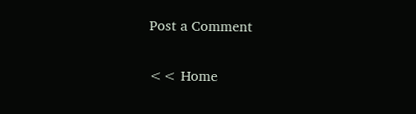Post a Comment

<< Home